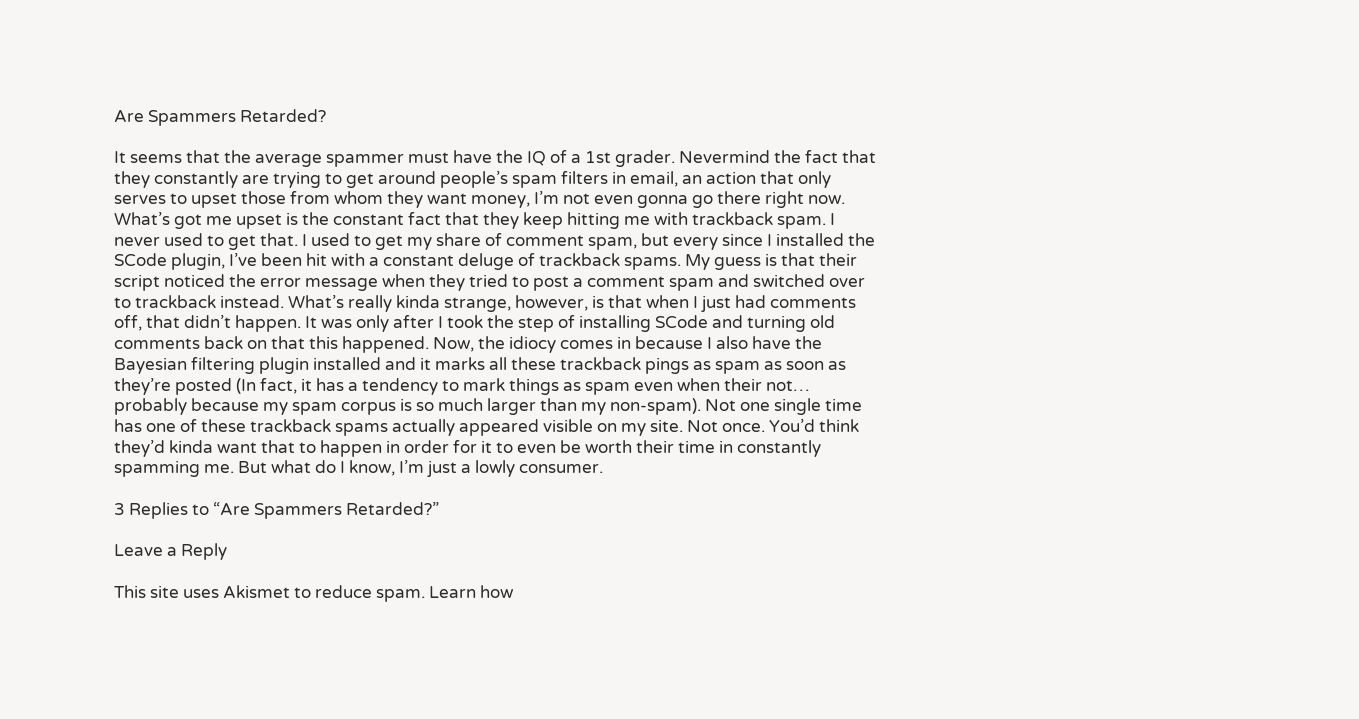Are Spammers Retarded?

It seems that the average spammer must have the IQ of a 1st grader. Nevermind the fact that they constantly are trying to get around people’s spam filters in email, an action that only serves to upset those from whom they want money, I’m not even gonna go there right now. What’s got me upset is the constant fact that they keep hitting me with trackback spam. I never used to get that. I used to get my share of comment spam, but every since I installed the SCode plugin, I’ve been hit with a constant deluge of trackback spams. My guess is that their script noticed the error message when they tried to post a comment spam and switched over to trackback instead. What’s really kinda strange, however, is that when I just had comments off, that didn’t happen. It was only after I took the step of installing SCode and turning old comments back on that this happened. Now, the idiocy comes in because I also have the Bayesian filtering plugin installed and it marks all these trackback pings as spam as soon as they’re posted (In fact, it has a tendency to mark things as spam even when their not… probably because my spam corpus is so much larger than my non-spam). Not one single time has one of these trackback spams actually appeared visible on my site. Not once. You’d think they’d kinda want that to happen in order for it to even be worth their time in constantly spamming me. But what do I know, I’m just a lowly consumer.

3 Replies to “Are Spammers Retarded?”

Leave a Reply

This site uses Akismet to reduce spam. Learn how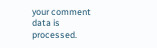your comment data is processed.